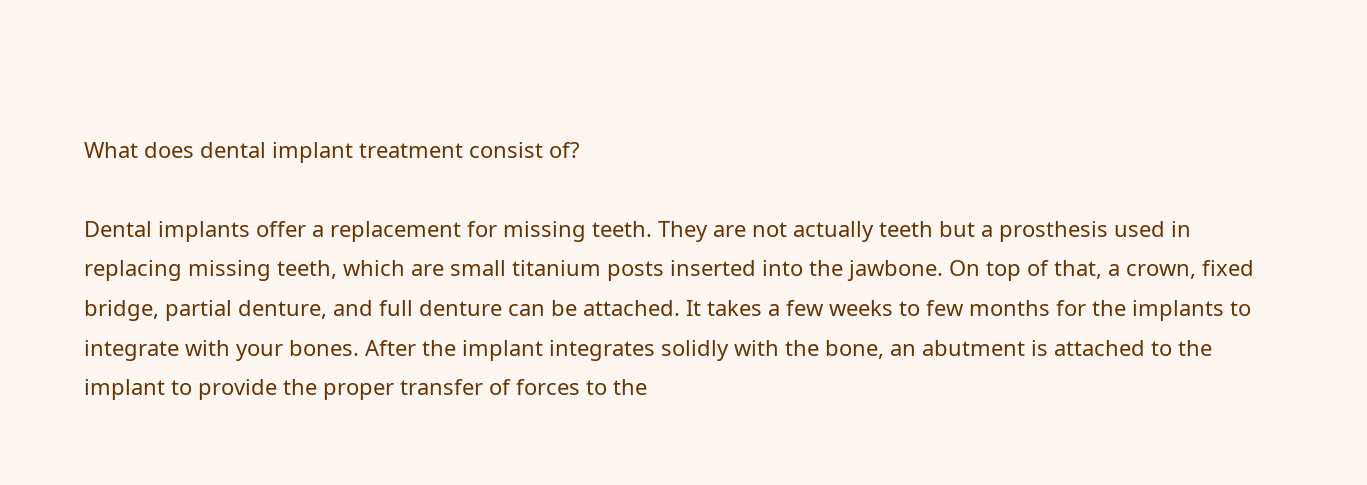What does dental implant treatment consist of?

Dental implants offer a replacement for missing teeth. They are not actually teeth but a prosthesis used in replacing missing teeth, which are small titanium posts inserted into the jawbone. On top of that, a crown, fixed bridge, partial denture, and full denture can be attached. It takes a few weeks to few months for the implants to integrate with your bones. After the implant integrates solidly with the bone, an abutment is attached to the implant to provide the proper transfer of forces to the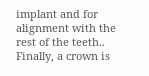implant and for alignment with the rest of the teeth.. Finally, a crown is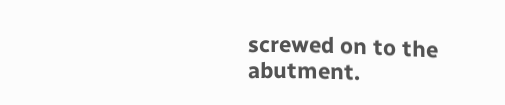screwed on to the abutment.